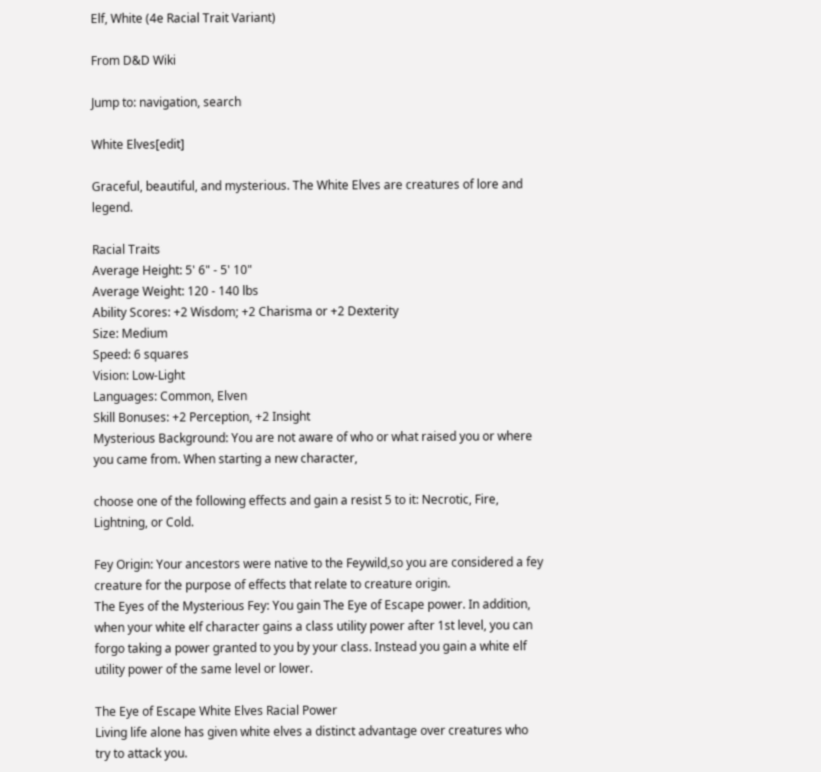Elf, White (4e Racial Trait Variant)

From D&D Wiki

Jump to: navigation, search

White Elves[edit]

Graceful, beautiful, and mysterious. The White Elves are creatures of lore and legend.

Racial Traits
Average Height: 5' 6" - 5' 10"
Average Weight: 120 - 140 lbs
Ability Scores: +2 Wisdom; +2 Charisma or +2 Dexterity
Size: Medium
Speed: 6 squares
Vision: Low-Light
Languages: Common, Elven
Skill Bonuses: +2 Perception, +2 Insight
Mysterious Background: You are not aware of who or what raised you or where you came from. When starting a new character,

choose one of the following effects and gain a resist 5 to it: Necrotic, Fire, Lightning, or Cold.

Fey Origin: Your ancestors were native to the Feywild,so you are considered a fey creature for the purpose of effects that relate to creature origin.
The Eyes of the Mysterious Fey: You gain The Eye of Escape power. In addition, when your white elf character gains a class utility power after 1st level, you can forgo taking a power granted to you by your class. Instead you gain a white elf utility power of the same level or lower.

The Eye of Escape White Elves Racial Power
Living life alone has given white elves a distinct advantage over creatures who try to attack you.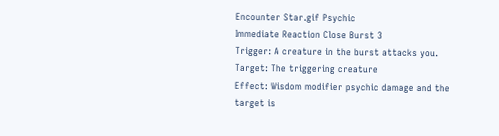Encounter Star.gif Psychic
Immediate Reaction Close Burst 3
Trigger: A creature in the burst attacks you.
Target: The triggering creature
Effect: Wisdom modifier psychic damage and the target is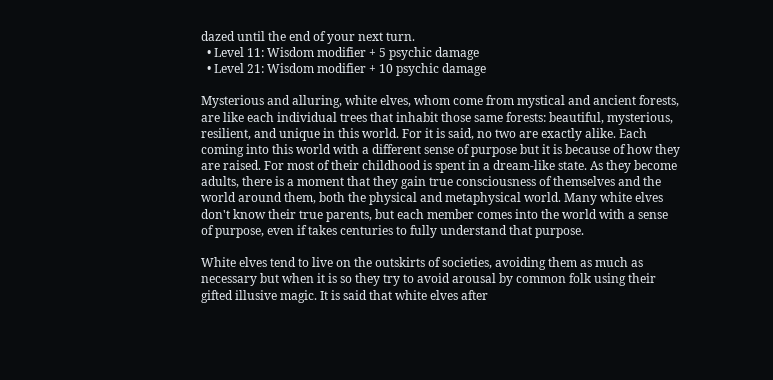dazed until the end of your next turn.
  • Level 11: Wisdom modifier + 5 psychic damage
  • Level 21: Wisdom modifier + 10 psychic damage

Mysterious and alluring, white elves, whom come from mystical and ancient forests, are like each individual trees that inhabit those same forests: beautiful, mysterious, resilient, and unique in this world. For it is said, no two are exactly alike. Each coming into this world with a different sense of purpose but it is because of how they are raised. For most of their childhood is spent in a dream-like state. As they become adults, there is a moment that they gain true consciousness of themselves and the world around them, both the physical and metaphysical world. Many white elves don't know their true parents, but each member comes into the world with a sense of purpose, even if takes centuries to fully understand that purpose.

White elves tend to live on the outskirts of societies, avoiding them as much as necessary but when it is so they try to avoid arousal by common folk using their gifted illusive magic. It is said that white elves after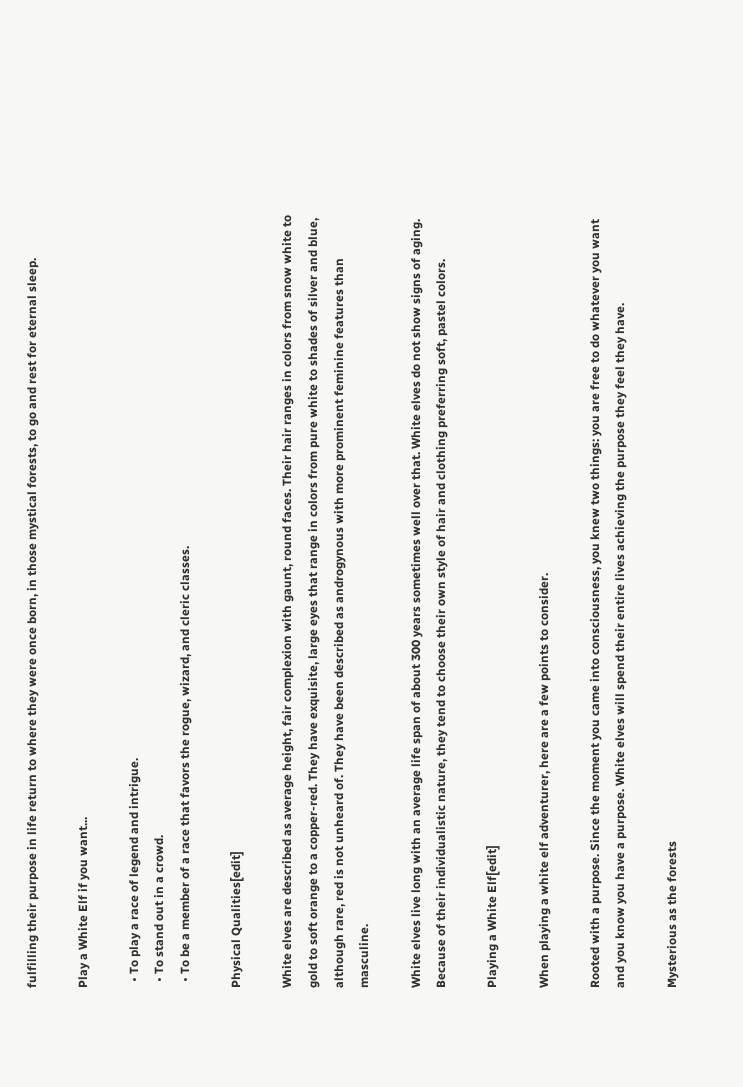fulfilling their purpose in life return to where they were once born, in those mystical forests, to go and rest for eternal sleep.

Play a White Elf if you want...

  • To play a race of legend and intrigue.
  • To stand out in a crowd.
  • To be a member of a race that favors the rogue, wizard, and cleric classes.

Physical Qualities[edit]

White elves are described as average height, fair complexion with gaunt, round faces. Their hair ranges in colors from snow white to gold to soft orange to a copper-red. They have exquisite, large eyes that range in colors from pure white to shades of silver and blue, although rare, red is not unheard of. They have been described as androgynous with more prominent feminine features than masculine.

White elves live long with an average life span of about 300 years sometimes well over that. White elves do not show signs of aging. Because of their individualistic nature, they tend to choose their own style of hair and clothing preferring soft, pastel colors.

Playing a White Elf[edit]

When playing a white elf adventurer, here are a few points to consider.

Rooted with a purpose. Since the moment you came into consciousness, you knew two things: you are free to do whatever you want and you know you have a purpose. White elves will spend their entire lives achieving the purpose they feel they have.

Mysterious as the forests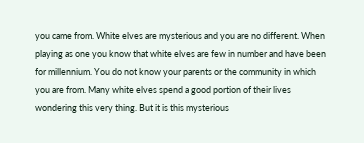you came from. White elves are mysterious and you are no different. When playing as one you know that white elves are few in number and have been for millennium. You do not know your parents or the community in which you are from. Many white elves spend a good portion of their lives wondering this very thing. But it is this mysterious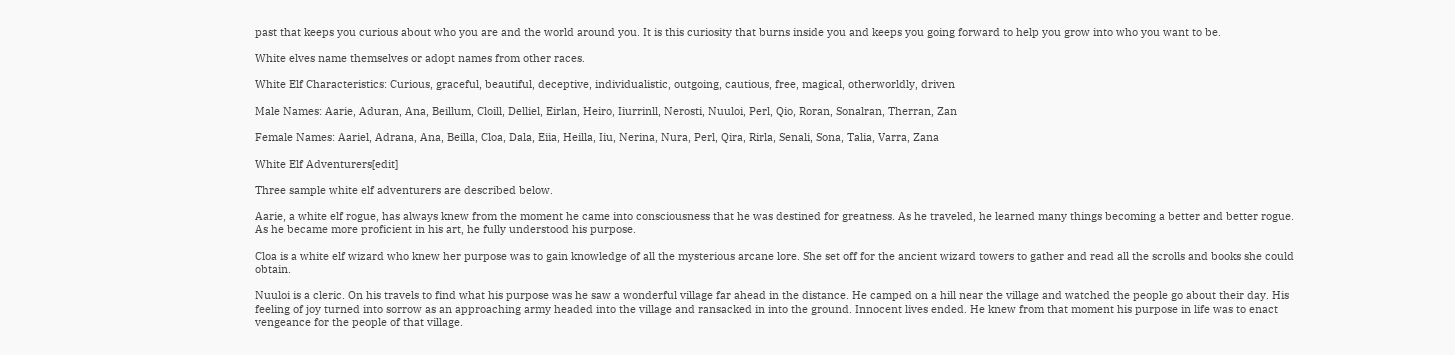past that keeps you curious about who you are and the world around you. It is this curiosity that burns inside you and keeps you going forward to help you grow into who you want to be.

White elves name themselves or adopt names from other races.

White Elf Characteristics: Curious, graceful, beautiful, deceptive, individualistic, outgoing, cautious, free, magical, otherworldly, driven

Male Names: Aarie, Aduran, Ana, Beillum, Cloill, Delliel, Eirlan, Heiro, Iiurrinll, Nerosti, Nuuloi, Perl, Qio, Roran, Sonalran, Therran, Zan

Female Names: Aariel, Adrana, Ana, Beilla, Cloa, Dala, Eiia, Heilla, Iiu, Nerina, Nura, Perl, Qira, Rirla, Senali, Sona, Talia, Varra, Zana

White Elf Adventurers[edit]

Three sample white elf adventurers are described below.

Aarie, a white elf rogue, has always knew from the moment he came into consciousness that he was destined for greatness. As he traveled, he learned many things becoming a better and better rogue. As he became more proficient in his art, he fully understood his purpose.

Cloa is a white elf wizard who knew her purpose was to gain knowledge of all the mysterious arcane lore. She set off for the ancient wizard towers to gather and read all the scrolls and books she could obtain.

Nuuloi is a cleric. On his travels to find what his purpose was he saw a wonderful village far ahead in the distance. He camped on a hill near the village and watched the people go about their day. His feeling of joy turned into sorrow as an approaching army headed into the village and ransacked in into the ground. Innocent lives ended. He knew from that moment his purpose in life was to enact vengeance for the people of that village.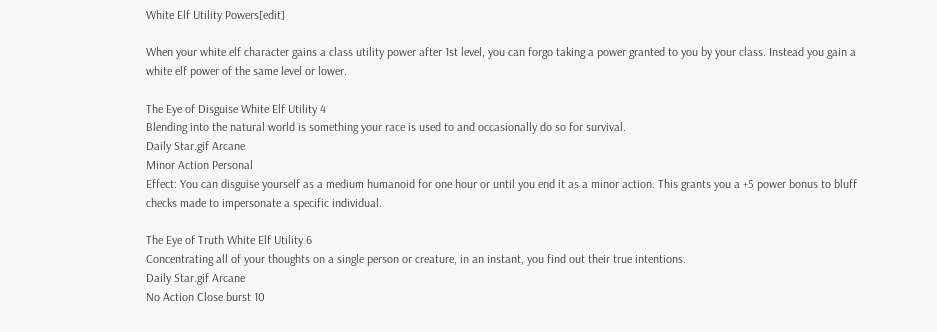White Elf Utility Powers[edit]

When your white elf character gains a class utility power after 1st level, you can forgo taking a power granted to you by your class. Instead you gain a white elf power of the same level or lower.

The Eye of Disguise White Elf Utility 4
Blending into the natural world is something your race is used to and occasionally do so for survival.
Daily Star.gif Arcane
Minor Action Personal
Effect: You can disguise yourself as a medium humanoid for one hour or until you end it as a minor action. This grants you a +5 power bonus to bluff checks made to impersonate a specific individual.

The Eye of Truth White Elf Utility 6
Concentrating all of your thoughts on a single person or creature, in an instant, you find out their true intentions.
Daily Star.gif Arcane
No Action Close burst 10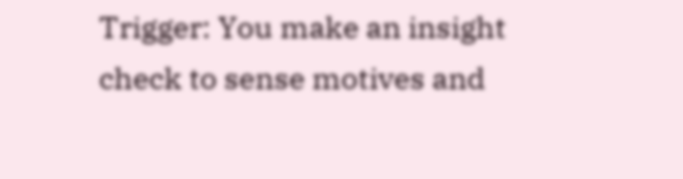Trigger: You make an insight check to sense motives and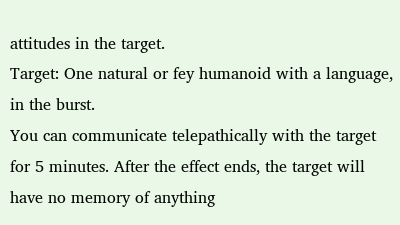attitudes in the target.
Target: One natural or fey humanoid with a language, in the burst.
You can communicate telepathically with the target for 5 minutes. After the effect ends, the target will have no memory of anything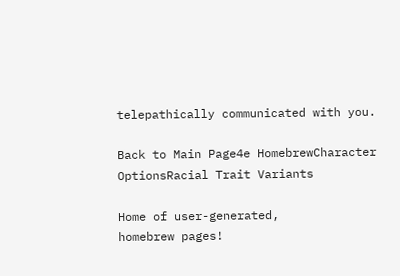telepathically communicated with you.

Back to Main Page4e HomebrewCharacter OptionsRacial Trait Variants

Home of user-generated,
homebrew pages!